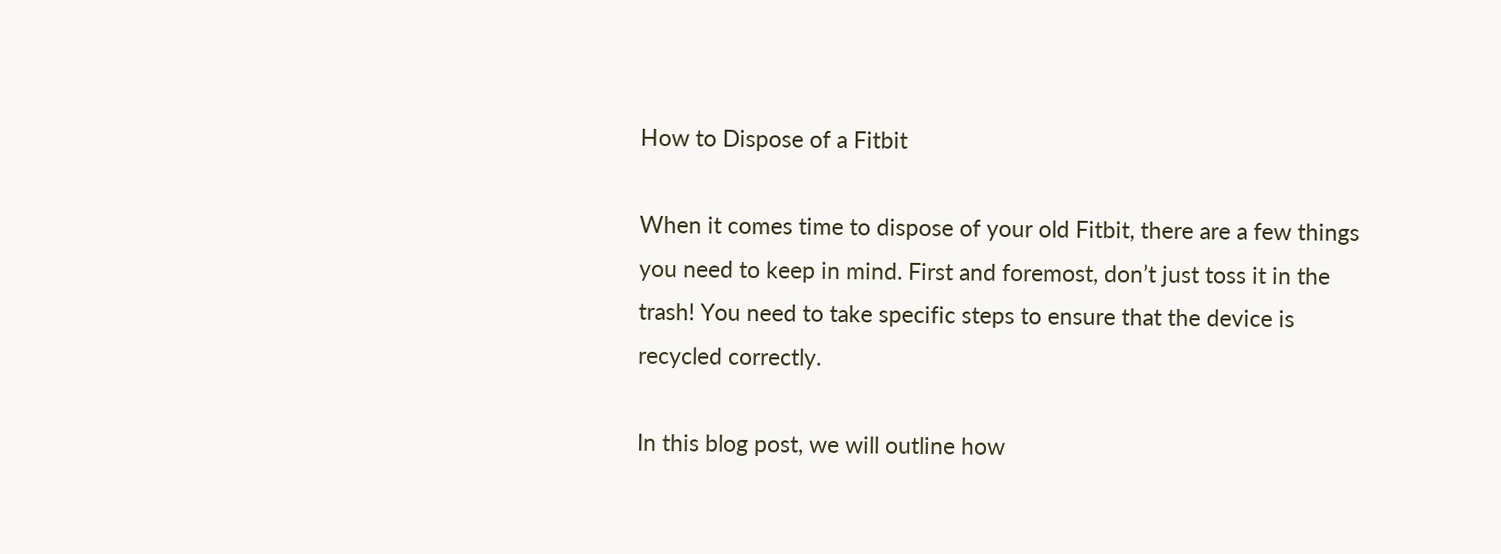How to Dispose of a Fitbit

When it comes time to dispose of your old Fitbit, there are a few things you need to keep in mind. First and foremost, don’t just toss it in the trash! You need to take specific steps to ensure that the device is recycled correctly.

In this blog post, we will outline how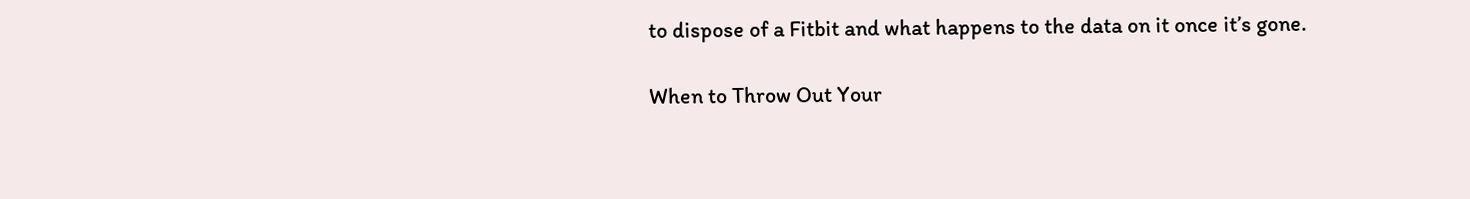to dispose of a Fitbit and what happens to the data on it once it’s gone.

When to Throw Out Your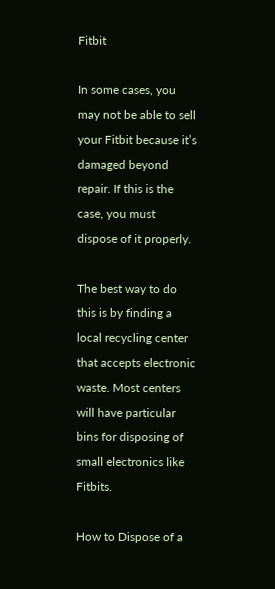Fitbit

In some cases, you may not be able to sell your Fitbit because it’s damaged beyond repair. If this is the case, you must dispose of it properly.

The best way to do this is by finding a local recycling center that accepts electronic waste. Most centers will have particular bins for disposing of small electronics like Fitbits.

How to Dispose of a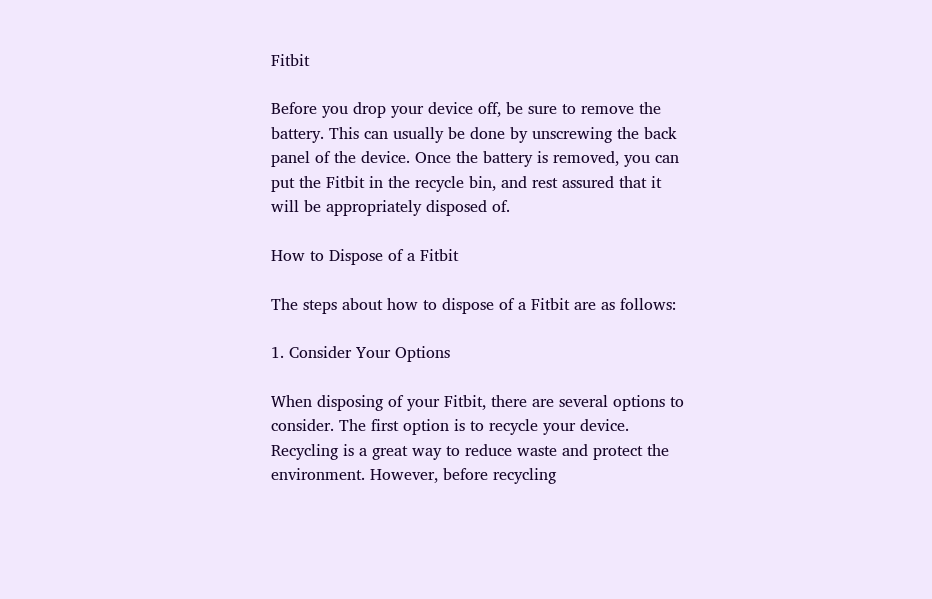Fitbit

Before you drop your device off, be sure to remove the battery. This can usually be done by unscrewing the back panel of the device. Once the battery is removed, you can put the Fitbit in the recycle bin, and rest assured that it will be appropriately disposed of.

How to Dispose of a Fitbit

The steps about how to dispose of a Fitbit are as follows:

1. Consider Your Options

When disposing of your Fitbit, there are several options to consider. The first option is to recycle your device. Recycling is a great way to reduce waste and protect the environment. However, before recycling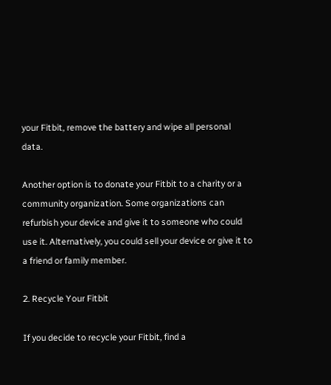your Fitbit, remove the battery and wipe all personal data.

Another option is to donate your Fitbit to a charity or a community organization. Some organizations can refurbish your device and give it to someone who could use it. Alternatively, you could sell your device or give it to a friend or family member.

2. Recycle Your Fitbit

If you decide to recycle your Fitbit, find a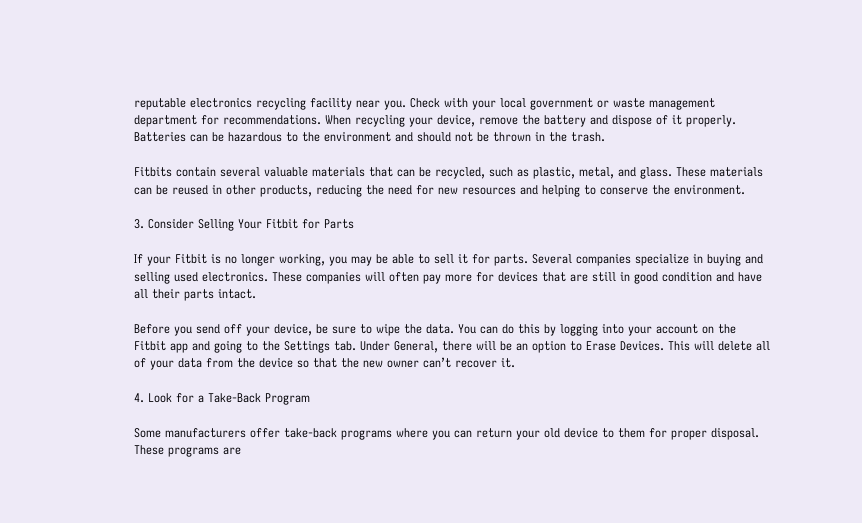reputable electronics recycling facility near you. Check with your local government or waste management department for recommendations. When recycling your device, remove the battery and dispose of it properly. Batteries can be hazardous to the environment and should not be thrown in the trash.

Fitbits contain several valuable materials that can be recycled, such as plastic, metal, and glass. These materials can be reused in other products, reducing the need for new resources and helping to conserve the environment.

3. Consider Selling Your Fitbit for Parts

If your Fitbit is no longer working, you may be able to sell it for parts. Several companies specialize in buying and selling used electronics. These companies will often pay more for devices that are still in good condition and have all their parts intact.

Before you send off your device, be sure to wipe the data. You can do this by logging into your account on the Fitbit app and going to the Settings tab. Under General, there will be an option to Erase Devices. This will delete all of your data from the device so that the new owner can’t recover it.

4. Look for a Take-Back Program

Some manufacturers offer take-back programs where you can return your old device to them for proper disposal. These programs are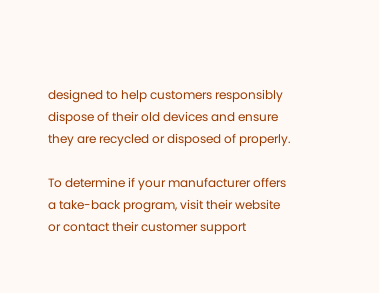designed to help customers responsibly dispose of their old devices and ensure they are recycled or disposed of properly.

To determine if your manufacturer offers a take-back program, visit their website or contact their customer support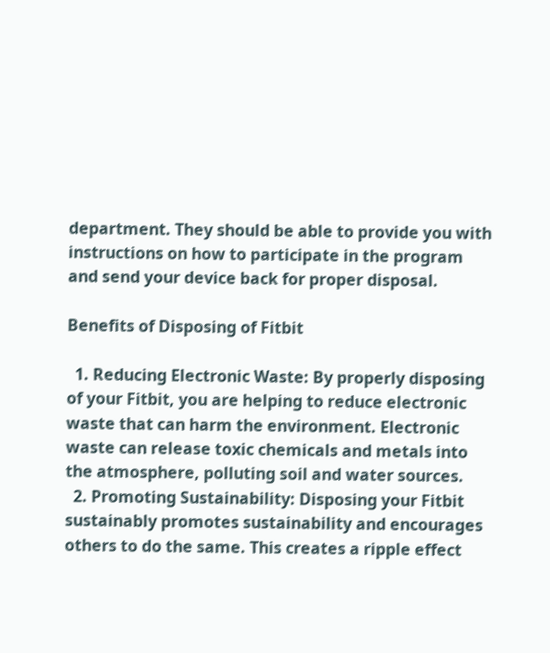department. They should be able to provide you with instructions on how to participate in the program and send your device back for proper disposal.

Benefits of Disposing of Fitbit

  1. Reducing Electronic Waste: By properly disposing of your Fitbit, you are helping to reduce electronic waste that can harm the environment. Electronic waste can release toxic chemicals and metals into the atmosphere, polluting soil and water sources.
  2. Promoting Sustainability: Disposing your Fitbit sustainably promotes sustainability and encourages others to do the same. This creates a ripple effect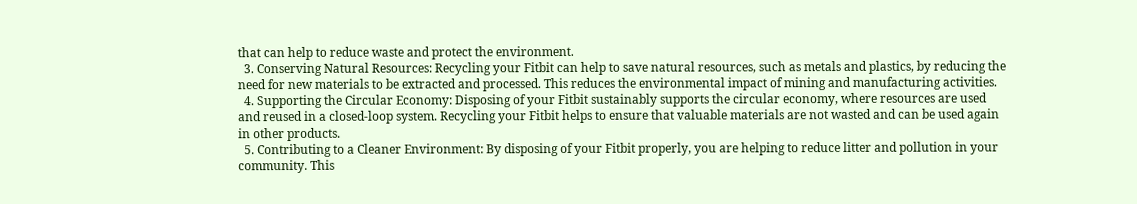that can help to reduce waste and protect the environment.
  3. Conserving Natural Resources: Recycling your Fitbit can help to save natural resources, such as metals and plastics, by reducing the need for new materials to be extracted and processed. This reduces the environmental impact of mining and manufacturing activities.
  4. Supporting the Circular Economy: Disposing of your Fitbit sustainably supports the circular economy, where resources are used and reused in a closed-loop system. Recycling your Fitbit helps to ensure that valuable materials are not wasted and can be used again in other products.
  5. Contributing to a Cleaner Environment: By disposing of your Fitbit properly, you are helping to reduce litter and pollution in your community. This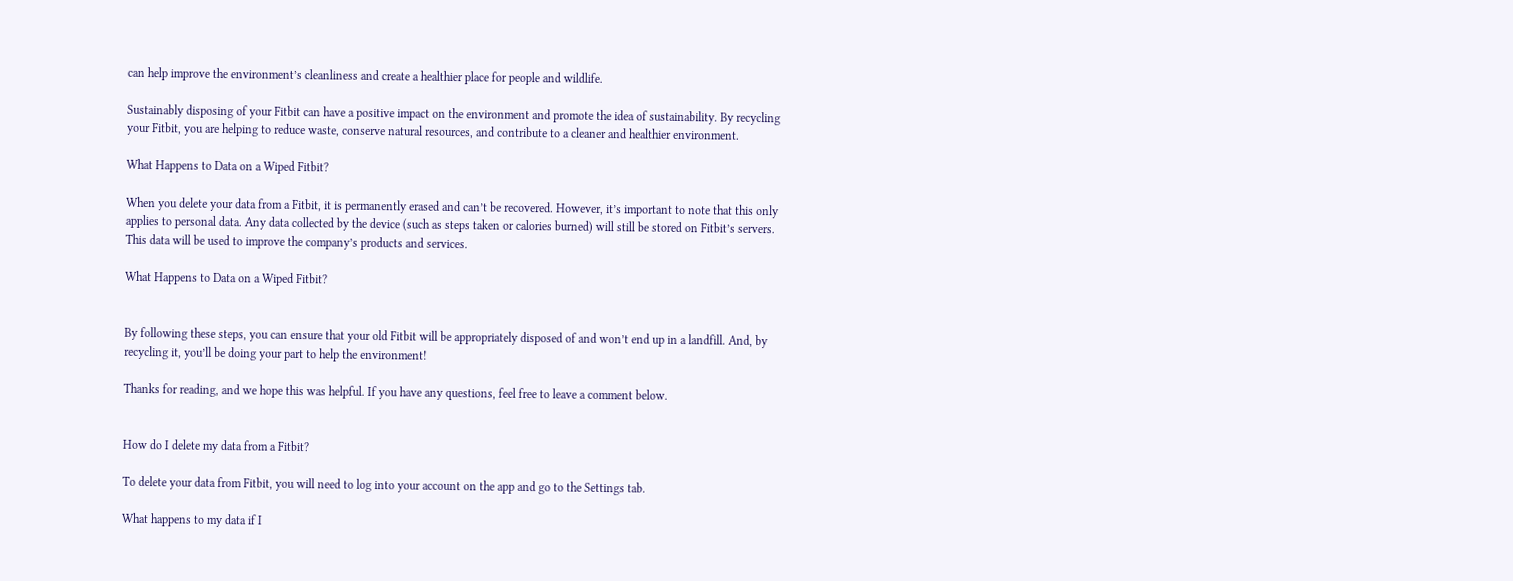can help improve the environment’s cleanliness and create a healthier place for people and wildlife.

Sustainably disposing of your Fitbit can have a positive impact on the environment and promote the idea of sustainability. By recycling your Fitbit, you are helping to reduce waste, conserve natural resources, and contribute to a cleaner and healthier environment.

What Happens to Data on a Wiped Fitbit?

When you delete your data from a Fitbit, it is permanently erased and can’t be recovered. However, it’s important to note that this only applies to personal data. Any data collected by the device (such as steps taken or calories burned) will still be stored on Fitbit’s servers. This data will be used to improve the company’s products and services.

What Happens to Data on a Wiped Fitbit?


By following these steps, you can ensure that your old Fitbit will be appropriately disposed of and won’t end up in a landfill. And, by recycling it, you’ll be doing your part to help the environment!

Thanks for reading, and we hope this was helpful. If you have any questions, feel free to leave a comment below.


How do I delete my data from a Fitbit?

To delete your data from Fitbit, you will need to log into your account on the app and go to the Settings tab.

What happens to my data if I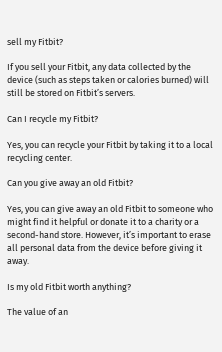sell my Fitbit?

If you sell your Fitbit, any data collected by the device (such as steps taken or calories burned) will still be stored on Fitbit’s servers.

Can I recycle my Fitbit?

Yes, you can recycle your Fitbit by taking it to a local recycling center.

Can you give away an old Fitbit?

Yes, you can give away an old Fitbit to someone who might find it helpful or donate it to a charity or a second-hand store. However, it’s important to erase all personal data from the device before giving it away.

Is my old Fitbit worth anything?

The value of an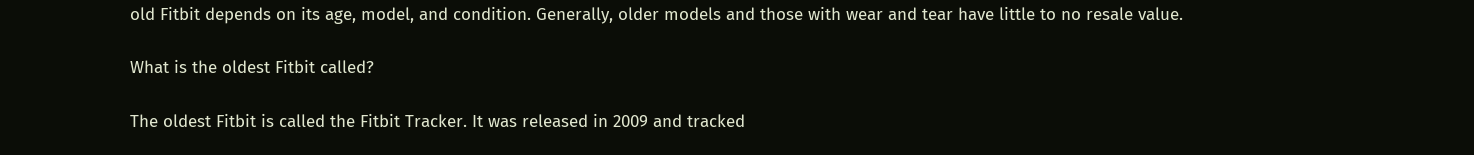old Fitbit depends on its age, model, and condition. Generally, older models and those with wear and tear have little to no resale value.

What is the oldest Fitbit called?

The oldest Fitbit is called the Fitbit Tracker. It was released in 2009 and tracked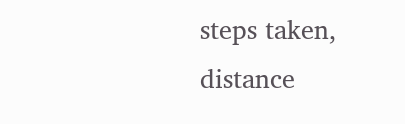steps taken, distance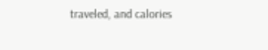traveled, and calories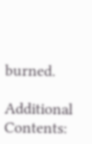burned.

Additional Contents: